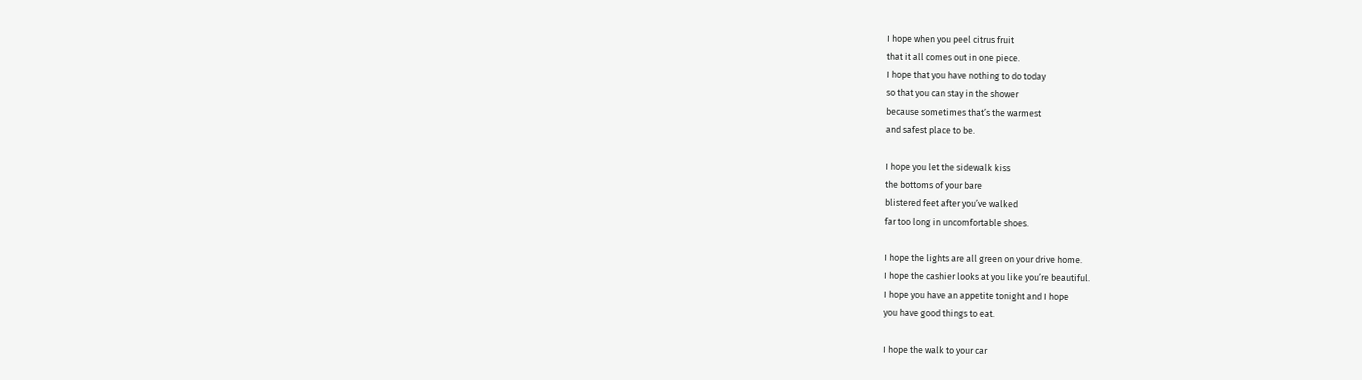I hope when you peel citrus fruit
that it all comes out in one piece.
I hope that you have nothing to do today
so that you can stay in the shower
because sometimes that’s the warmest
and safest place to be.

I hope you let the sidewalk kiss
the bottoms of your bare
blistered feet after you’ve walked
far too long in uncomfortable shoes.

I hope the lights are all green on your drive home.
I hope the cashier looks at you like you’re beautiful.
I hope you have an appetite tonight and I hope
you have good things to eat.

I hope the walk to your car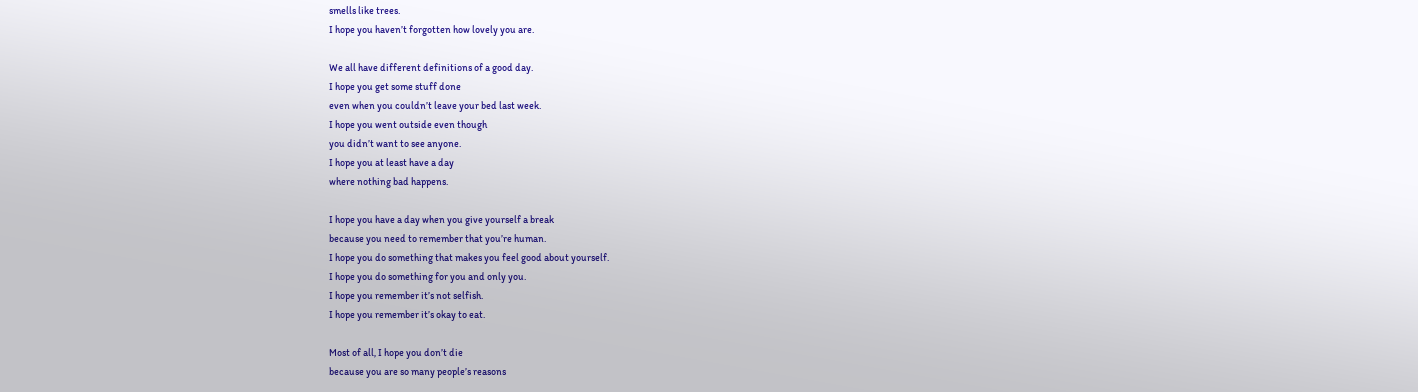smells like trees.
I hope you haven’t forgotten how lovely you are.

We all have different definitions of a good day.
I hope you get some stuff done
even when you couldn’t leave your bed last week.
I hope you went outside even though
you didn’t want to see anyone.
I hope you at least have a day
where nothing bad happens.

I hope you have a day when you give yourself a break
because you need to remember that you’re human.
I hope you do something that makes you feel good about yourself.
I hope you do something for you and only you.
I hope you remember it’s not selfish.
I hope you remember it’s okay to eat.

Most of all, I hope you don’t die
because you are so many people’s reasons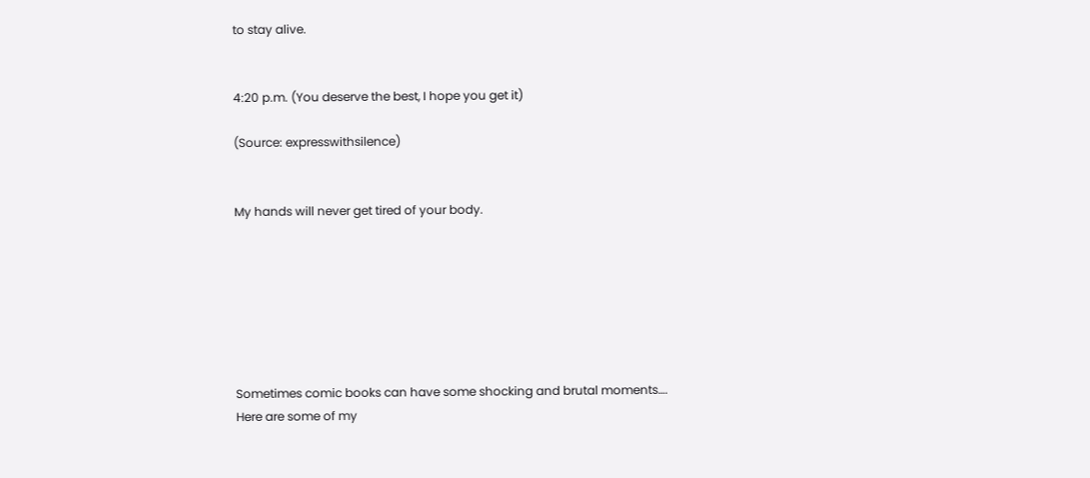to stay alive.


4:20 p.m. (You deserve the best, I hope you get it)

(Source: expresswithsilence)


My hands will never get tired of your body.







Sometimes comic books can have some shocking and brutal moments….
Here are some of my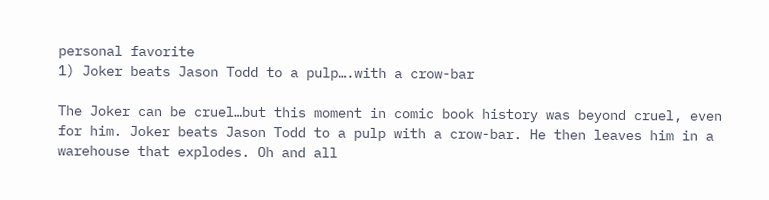personal favorite
1) Joker beats Jason Todd to a pulp….with a crow-bar

The Joker can be cruel…but this moment in comic book history was beyond cruel, even for him. Joker beats Jason Todd to a pulp with a crow-bar. He then leaves him in a warehouse that explodes. Oh and all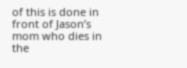of this is done in front of Jason’s mom who dies in the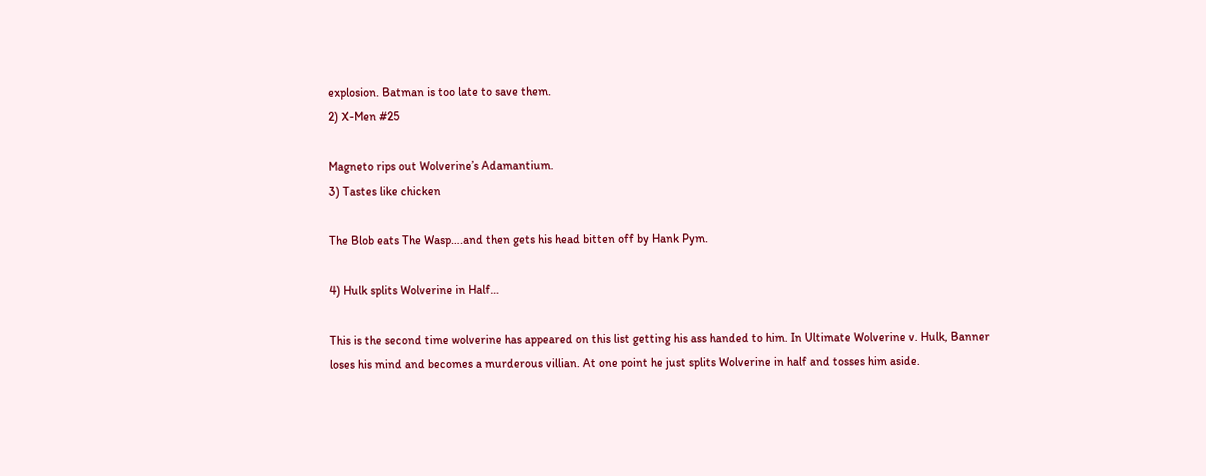explosion. Batman is too late to save them.
2) X-Men #25

Magneto rips out Wolverine’s Adamantium.
3) Tastes like chicken

The Blob eats The Wasp….and then gets his head bitten off by Hank Pym.

4) Hulk splits Wolverine in Half…

This is the second time wolverine has appeared on this list getting his ass handed to him. In Ultimate Wolverine v. Hulk, Banner loses his mind and becomes a murderous villian. At one point he just splits Wolverine in half and tosses him aside.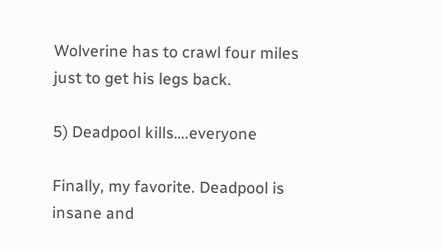Wolverine has to crawl four miles just to get his legs back.

5) Deadpool kills….everyone

Finally, my favorite. Deadpool is insane and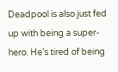Deadpool is also just fed up with being a super-hero. He’s tired of being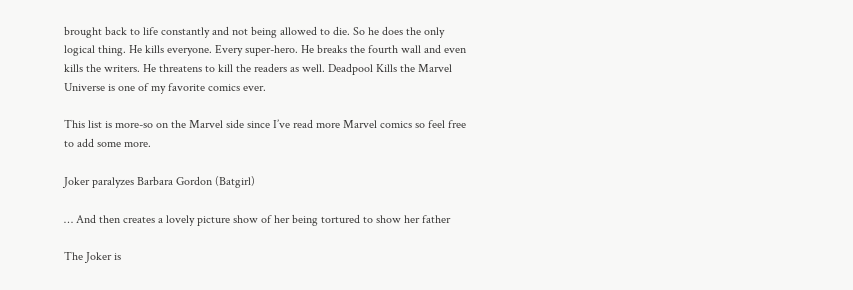brought back to life constantly and not being allowed to die. So he does the only logical thing. He kills everyone. Every super-hero. He breaks the fourth wall and even kills the writers. He threatens to kill the readers as well. Deadpool Kills the Marvel Universe is one of my favorite comics ever.

This list is more-so on the Marvel side since I’ve read more Marvel comics so feel free to add some more.

Joker paralyzes Barbara Gordon (Batgirl)

… And then creates a lovely picture show of her being tortured to show her father

The Joker is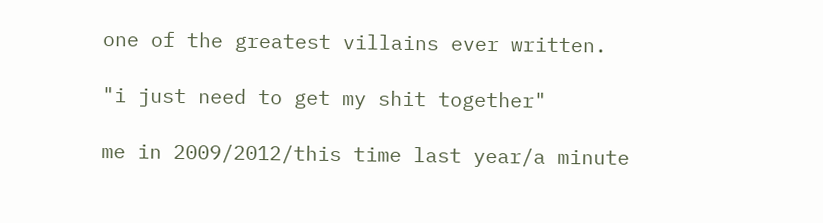one of the greatest villains ever written.

"i just need to get my shit together"

me in 2009/2012/this time last year/a minute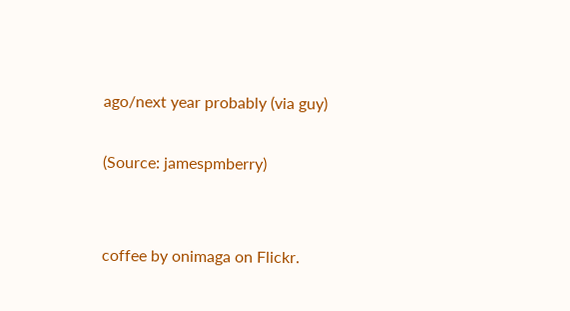ago/next year probably (via guy)

(Source: jamespmberry)


coffee by onimaga on Flickr.